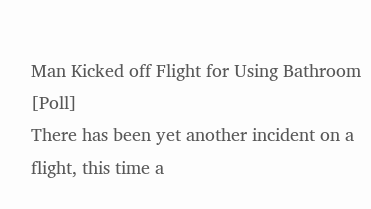Man Kicked off Flight for Using Bathroom [Poll]
There has been yet another incident on a flight, this time a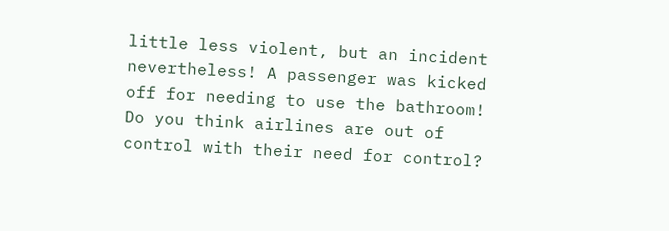little less violent, but an incident nevertheless! A passenger was kicked off for needing to use the bathroom! Do you think airlines are out of control with their need for control?